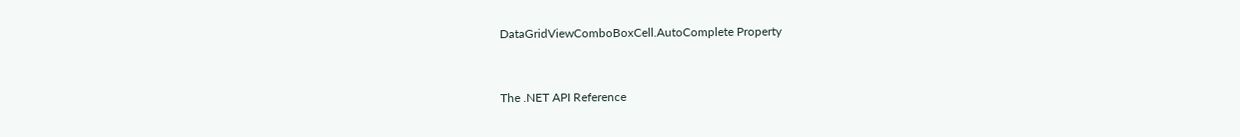DataGridViewComboBoxCell.AutoComplete Property


The .NET API Reference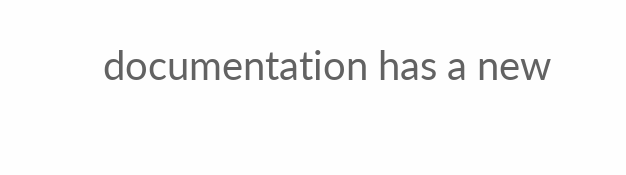documentation has a new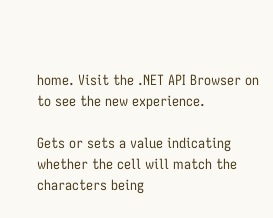home. Visit the .NET API Browser on to see the new experience.

Gets or sets a value indicating whether the cell will match the characters being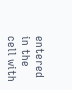entered in the cell with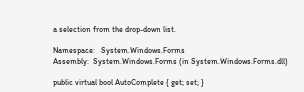a selection from the drop-down list.

Namespace:   System.Windows.Forms
Assembly:  System.Windows.Forms (in System.Windows.Forms.dll)

public virtual bool AutoComplete { get; set; }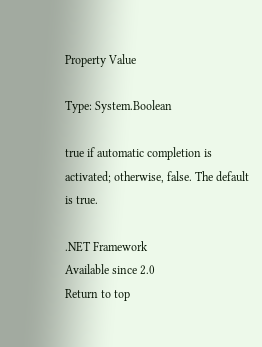Property Value

Type: System.Boolean

true if automatic completion is activated; otherwise, false. The default is true.

.NET Framework
Available since 2.0
Return to top